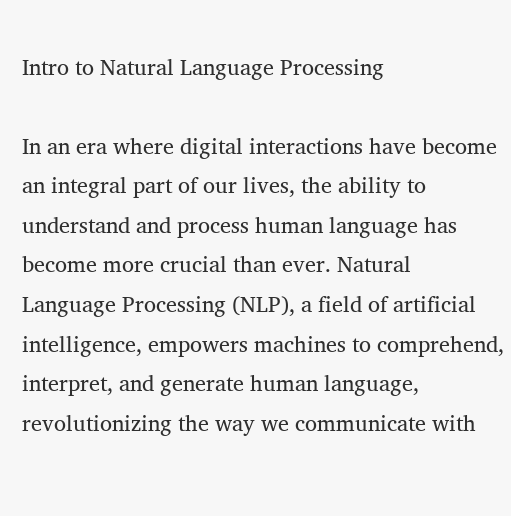Intro to Natural Language Processing

In an era where digital interactions have become an integral part of our lives, the ability to understand and process human language has become more crucial than ever. Natural Language Processing (NLP), a field of artificial intelligence, empowers machines to comprehend, interpret, and generate human language, revolutionizing the way we communicate with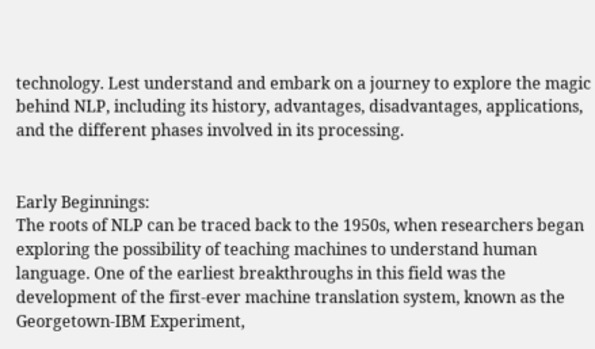technology. Lest understand and embark on a journey to explore the magic behind NLP, including its history, advantages, disadvantages, applications, and the different phases involved in its processing.


Early Beginnings:
The roots of NLP can be traced back to the 1950s, when researchers began exploring the possibility of teaching machines to understand human language. One of the earliest breakthroughs in this field was the development of the first-ever machine translation system, known as the Georgetown-IBM Experiment,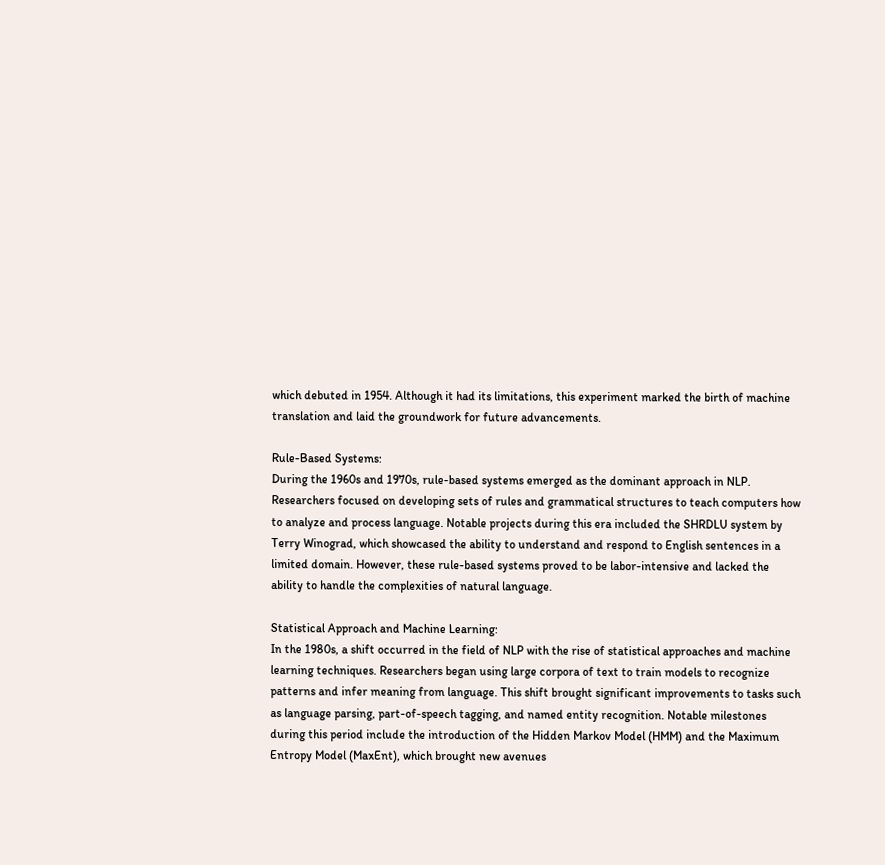which debuted in 1954. Although it had its limitations, this experiment marked the birth of machine translation and laid the groundwork for future advancements.

Rule-Based Systems:
During the 1960s and 1970s, rule-based systems emerged as the dominant approach in NLP. Researchers focused on developing sets of rules and grammatical structures to teach computers how to analyze and process language. Notable projects during this era included the SHRDLU system by Terry Winograd, which showcased the ability to understand and respond to English sentences in a limited domain. However, these rule-based systems proved to be labor-intensive and lacked the ability to handle the complexities of natural language.

Statistical Approach and Machine Learning:
In the 1980s, a shift occurred in the field of NLP with the rise of statistical approaches and machine learning techniques. Researchers began using large corpora of text to train models to recognize patterns and infer meaning from language. This shift brought significant improvements to tasks such as language parsing, part-of-speech tagging, and named entity recognition. Notable milestones during this period include the introduction of the Hidden Markov Model (HMM) and the Maximum Entropy Model (MaxEnt), which brought new avenues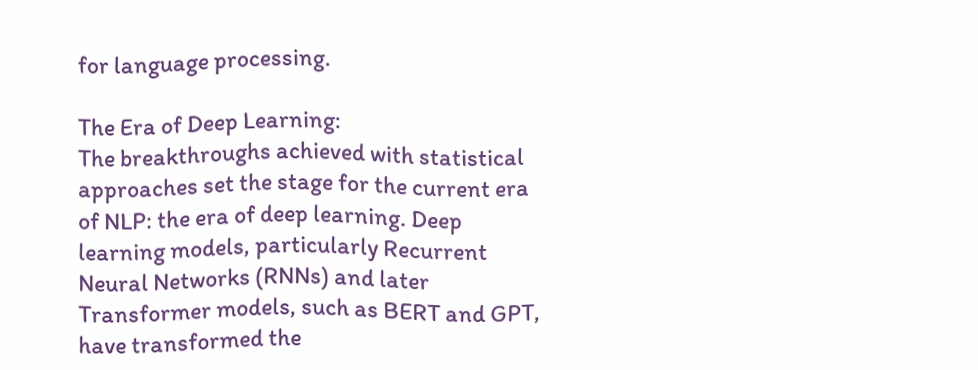for language processing.

The Era of Deep Learning:
The breakthroughs achieved with statistical approaches set the stage for the current era of NLP: the era of deep learning. Deep learning models, particularly Recurrent Neural Networks (RNNs) and later Transformer models, such as BERT and GPT, have transformed the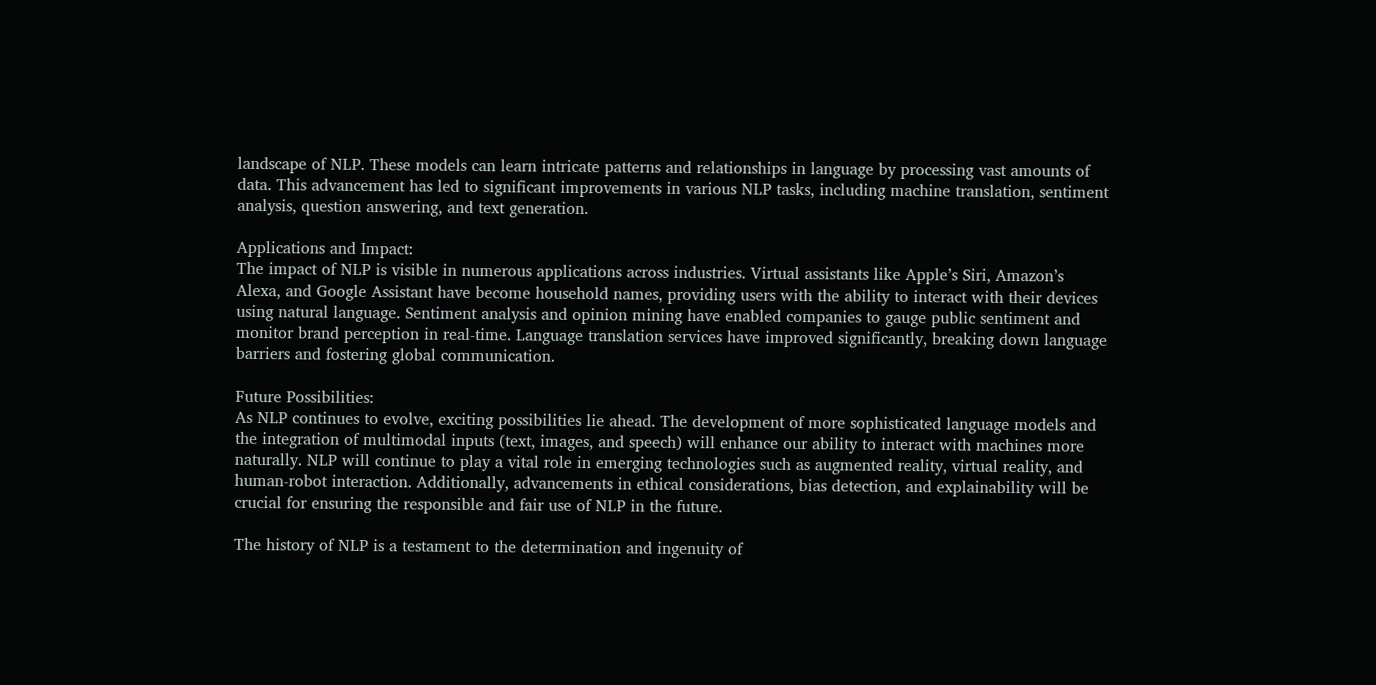landscape of NLP. These models can learn intricate patterns and relationships in language by processing vast amounts of data. This advancement has led to significant improvements in various NLP tasks, including machine translation, sentiment analysis, question answering, and text generation.

Applications and Impact:
The impact of NLP is visible in numerous applications across industries. Virtual assistants like Apple’s Siri, Amazon’s Alexa, and Google Assistant have become household names, providing users with the ability to interact with their devices using natural language. Sentiment analysis and opinion mining have enabled companies to gauge public sentiment and monitor brand perception in real-time. Language translation services have improved significantly, breaking down language barriers and fostering global communication.

Future Possibilities:
As NLP continues to evolve, exciting possibilities lie ahead. The development of more sophisticated language models and the integration of multimodal inputs (text, images, and speech) will enhance our ability to interact with machines more naturally. NLP will continue to play a vital role in emerging technologies such as augmented reality, virtual reality, and human-robot interaction. Additionally, advancements in ethical considerations, bias detection, and explainability will be crucial for ensuring the responsible and fair use of NLP in the future.

The history of NLP is a testament to the determination and ingenuity of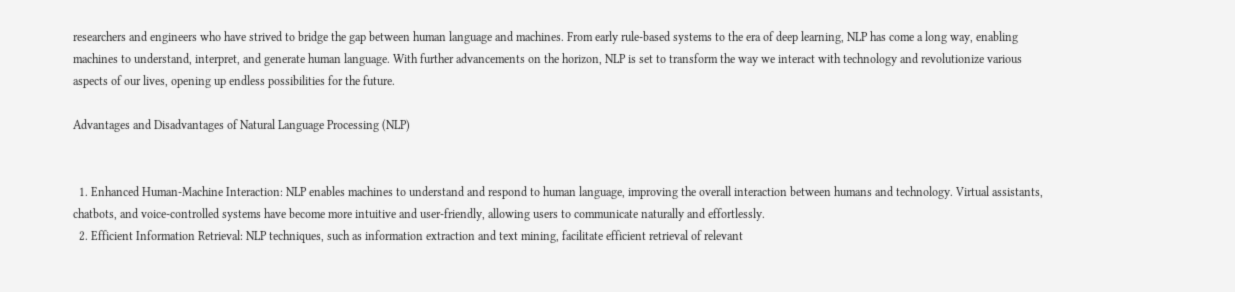researchers and engineers who have strived to bridge the gap between human language and machines. From early rule-based systems to the era of deep learning, NLP has come a long way, enabling machines to understand, interpret, and generate human language. With further advancements on the horizon, NLP is set to transform the way we interact with technology and revolutionize various aspects of our lives, opening up endless possibilities for the future.

Advantages and Disadvantages of Natural Language Processing (NLP)


  1. Enhanced Human-Machine Interaction: NLP enables machines to understand and respond to human language, improving the overall interaction between humans and technology. Virtual assistants, chatbots, and voice-controlled systems have become more intuitive and user-friendly, allowing users to communicate naturally and effortlessly.
  2. Efficient Information Retrieval: NLP techniques, such as information extraction and text mining, facilitate efficient retrieval of relevant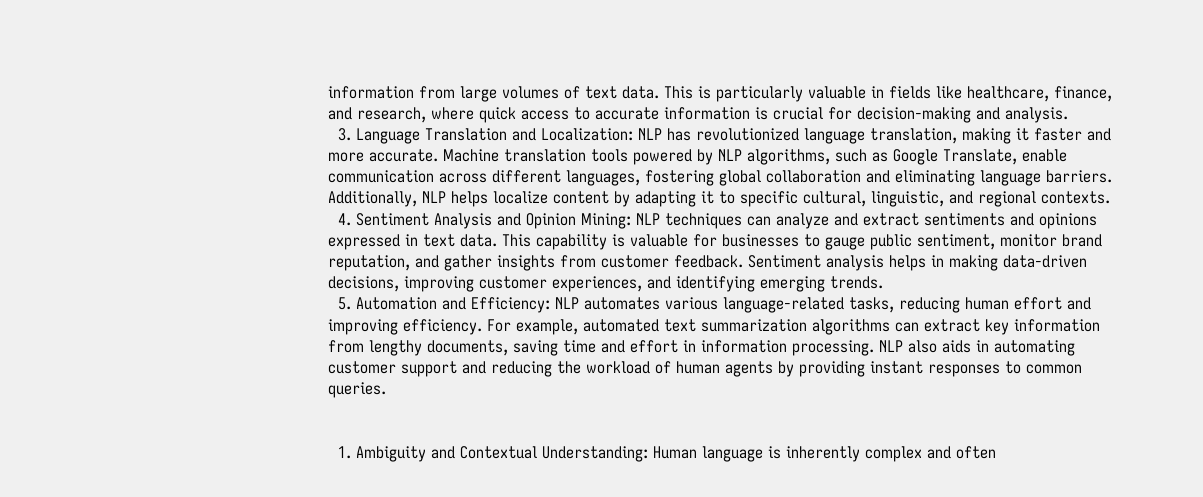information from large volumes of text data. This is particularly valuable in fields like healthcare, finance, and research, where quick access to accurate information is crucial for decision-making and analysis.
  3. Language Translation and Localization: NLP has revolutionized language translation, making it faster and more accurate. Machine translation tools powered by NLP algorithms, such as Google Translate, enable communication across different languages, fostering global collaboration and eliminating language barriers. Additionally, NLP helps localize content by adapting it to specific cultural, linguistic, and regional contexts.
  4. Sentiment Analysis and Opinion Mining: NLP techniques can analyze and extract sentiments and opinions expressed in text data. This capability is valuable for businesses to gauge public sentiment, monitor brand reputation, and gather insights from customer feedback. Sentiment analysis helps in making data-driven decisions, improving customer experiences, and identifying emerging trends.
  5. Automation and Efficiency: NLP automates various language-related tasks, reducing human effort and improving efficiency. For example, automated text summarization algorithms can extract key information from lengthy documents, saving time and effort in information processing. NLP also aids in automating customer support and reducing the workload of human agents by providing instant responses to common queries.


  1. Ambiguity and Contextual Understanding: Human language is inherently complex and often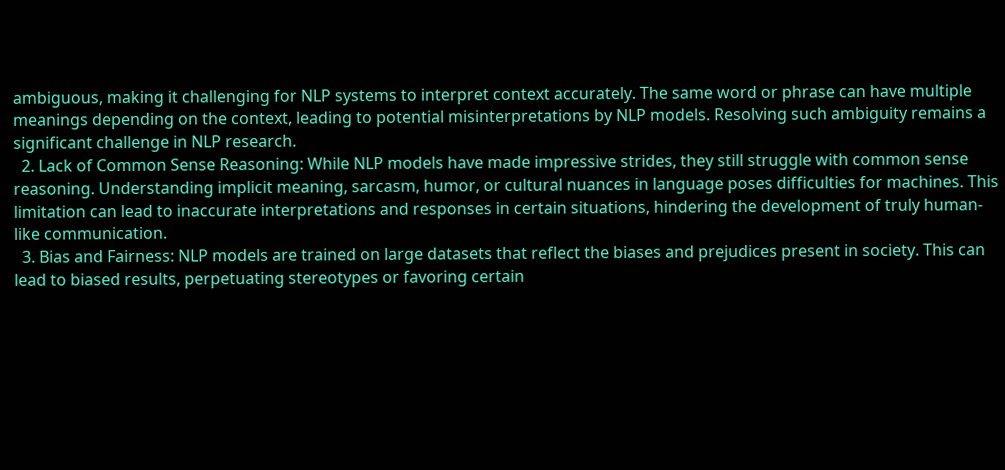ambiguous, making it challenging for NLP systems to interpret context accurately. The same word or phrase can have multiple meanings depending on the context, leading to potential misinterpretations by NLP models. Resolving such ambiguity remains a significant challenge in NLP research.
  2. Lack of Common Sense Reasoning: While NLP models have made impressive strides, they still struggle with common sense reasoning. Understanding implicit meaning, sarcasm, humor, or cultural nuances in language poses difficulties for machines. This limitation can lead to inaccurate interpretations and responses in certain situations, hindering the development of truly human-like communication.
  3. Bias and Fairness: NLP models are trained on large datasets that reflect the biases and prejudices present in society. This can lead to biased results, perpetuating stereotypes or favoring certain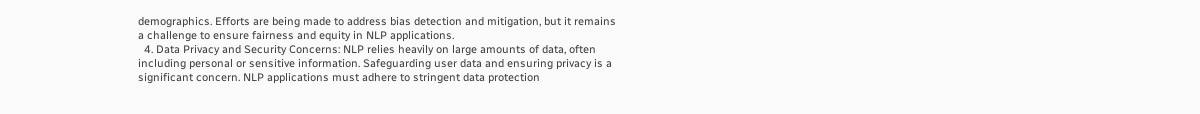demographics. Efforts are being made to address bias detection and mitigation, but it remains a challenge to ensure fairness and equity in NLP applications.
  4. Data Privacy and Security Concerns: NLP relies heavily on large amounts of data, often including personal or sensitive information. Safeguarding user data and ensuring privacy is a significant concern. NLP applications must adhere to stringent data protection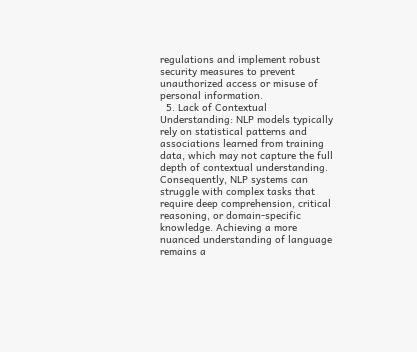regulations and implement robust security measures to prevent unauthorized access or misuse of personal information.
  5. Lack of Contextual Understanding: NLP models typically rely on statistical patterns and associations learned from training data, which may not capture the full depth of contextual understanding. Consequently, NLP systems can struggle with complex tasks that require deep comprehension, critical reasoning, or domain-specific knowledge. Achieving a more nuanced understanding of language remains a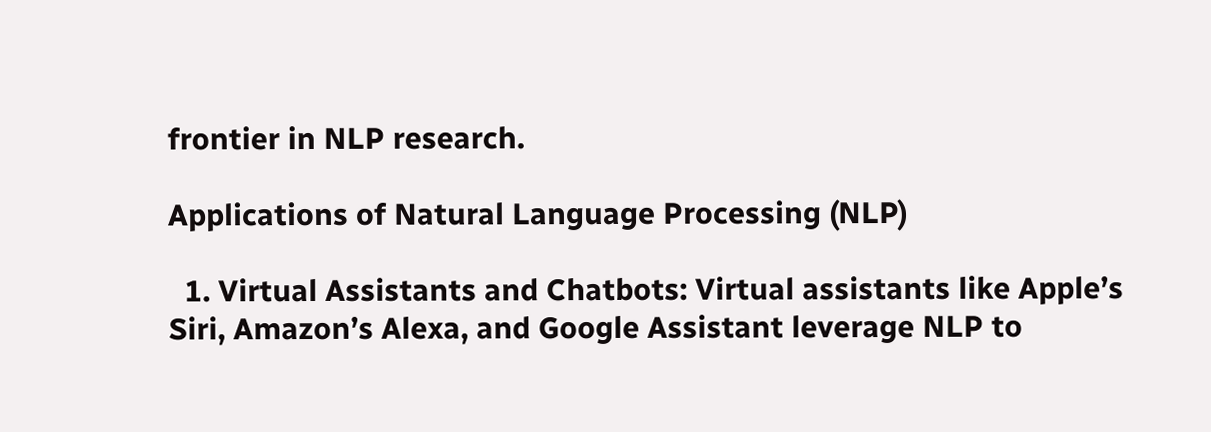frontier in NLP research.

Applications of Natural Language Processing (NLP)

  1. Virtual Assistants and Chatbots: Virtual assistants like Apple’s Siri, Amazon’s Alexa, and Google Assistant leverage NLP to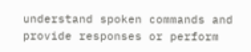understand spoken commands and provide responses or perform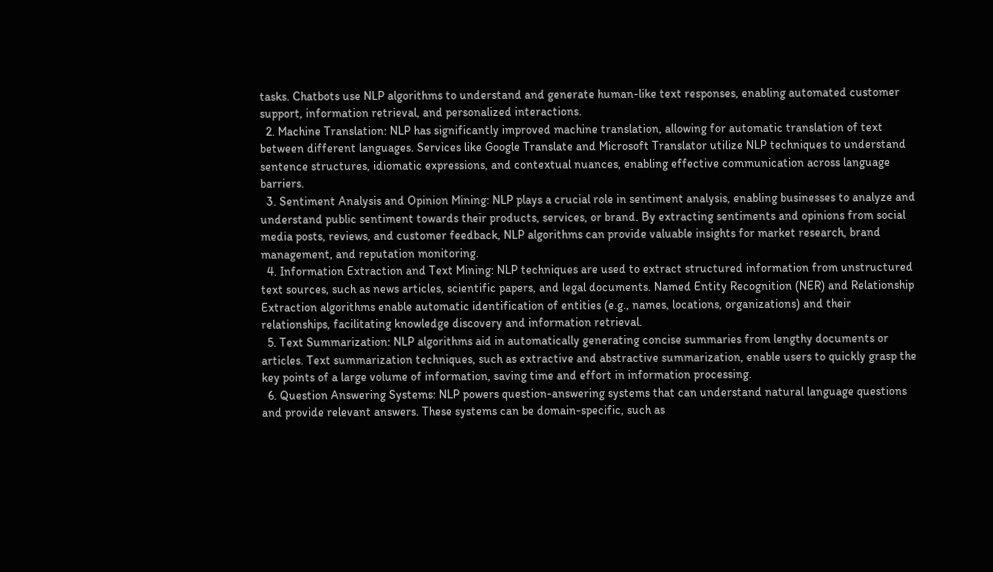tasks. Chatbots use NLP algorithms to understand and generate human-like text responses, enabling automated customer support, information retrieval, and personalized interactions.
  2. Machine Translation: NLP has significantly improved machine translation, allowing for automatic translation of text between different languages. Services like Google Translate and Microsoft Translator utilize NLP techniques to understand sentence structures, idiomatic expressions, and contextual nuances, enabling effective communication across language barriers.
  3. Sentiment Analysis and Opinion Mining: NLP plays a crucial role in sentiment analysis, enabling businesses to analyze and understand public sentiment towards their products, services, or brand. By extracting sentiments and opinions from social media posts, reviews, and customer feedback, NLP algorithms can provide valuable insights for market research, brand management, and reputation monitoring.
  4. Information Extraction and Text Mining: NLP techniques are used to extract structured information from unstructured text sources, such as news articles, scientific papers, and legal documents. Named Entity Recognition (NER) and Relationship Extraction algorithms enable automatic identification of entities (e.g., names, locations, organizations) and their relationships, facilitating knowledge discovery and information retrieval.
  5. Text Summarization: NLP algorithms aid in automatically generating concise summaries from lengthy documents or articles. Text summarization techniques, such as extractive and abstractive summarization, enable users to quickly grasp the key points of a large volume of information, saving time and effort in information processing.
  6. Question Answering Systems: NLP powers question-answering systems that can understand natural language questions and provide relevant answers. These systems can be domain-specific, such as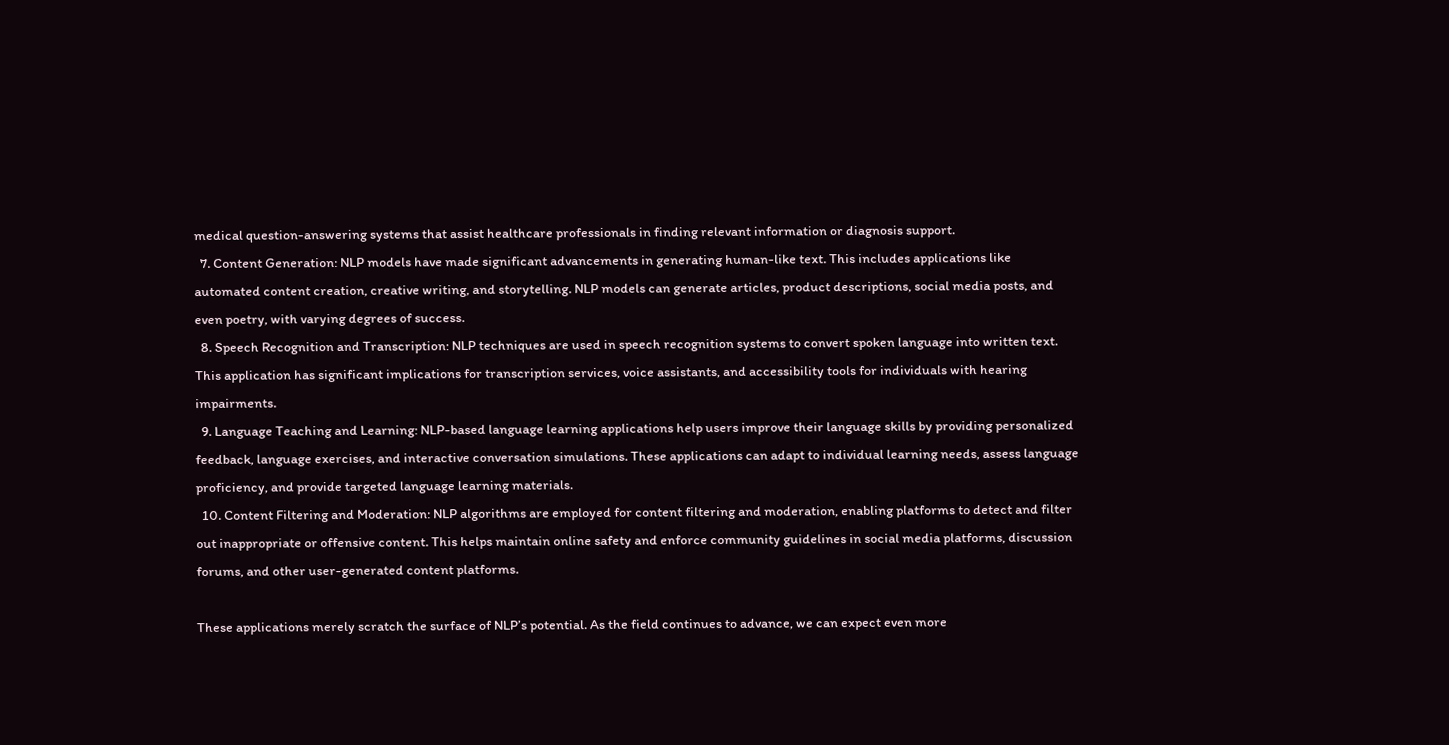medical question-answering systems that assist healthcare professionals in finding relevant information or diagnosis support.
  7. Content Generation: NLP models have made significant advancements in generating human-like text. This includes applications like automated content creation, creative writing, and storytelling. NLP models can generate articles, product descriptions, social media posts, and even poetry, with varying degrees of success.
  8. Speech Recognition and Transcription: NLP techniques are used in speech recognition systems to convert spoken language into written text. This application has significant implications for transcription services, voice assistants, and accessibility tools for individuals with hearing impairments.
  9. Language Teaching and Learning: NLP-based language learning applications help users improve their language skills by providing personalized feedback, language exercises, and interactive conversation simulations. These applications can adapt to individual learning needs, assess language proficiency, and provide targeted language learning materials.
  10. Content Filtering and Moderation: NLP algorithms are employed for content filtering and moderation, enabling platforms to detect and filter out inappropriate or offensive content. This helps maintain online safety and enforce community guidelines in social media platforms, discussion forums, and other user-generated content platforms.

These applications merely scratch the surface of NLP’s potential. As the field continues to advance, we can expect even more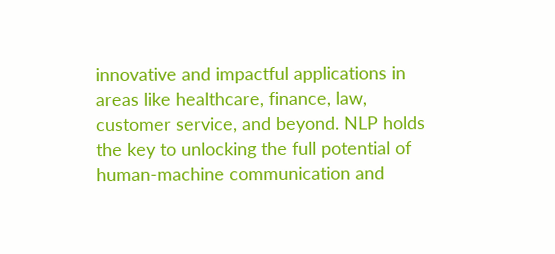innovative and impactful applications in areas like healthcare, finance, law, customer service, and beyond. NLP holds the key to unlocking the full potential of human-machine communication and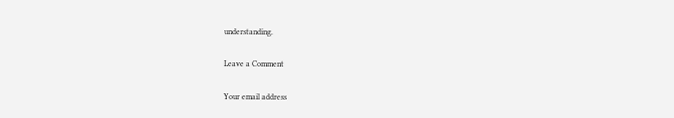understanding.

Leave a Comment

Your email address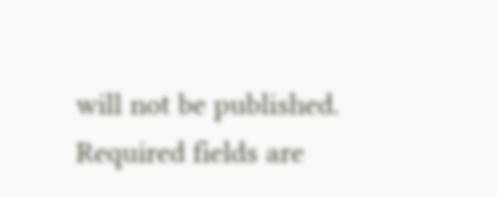will not be published. Required fields are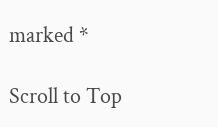marked *

Scroll to Top